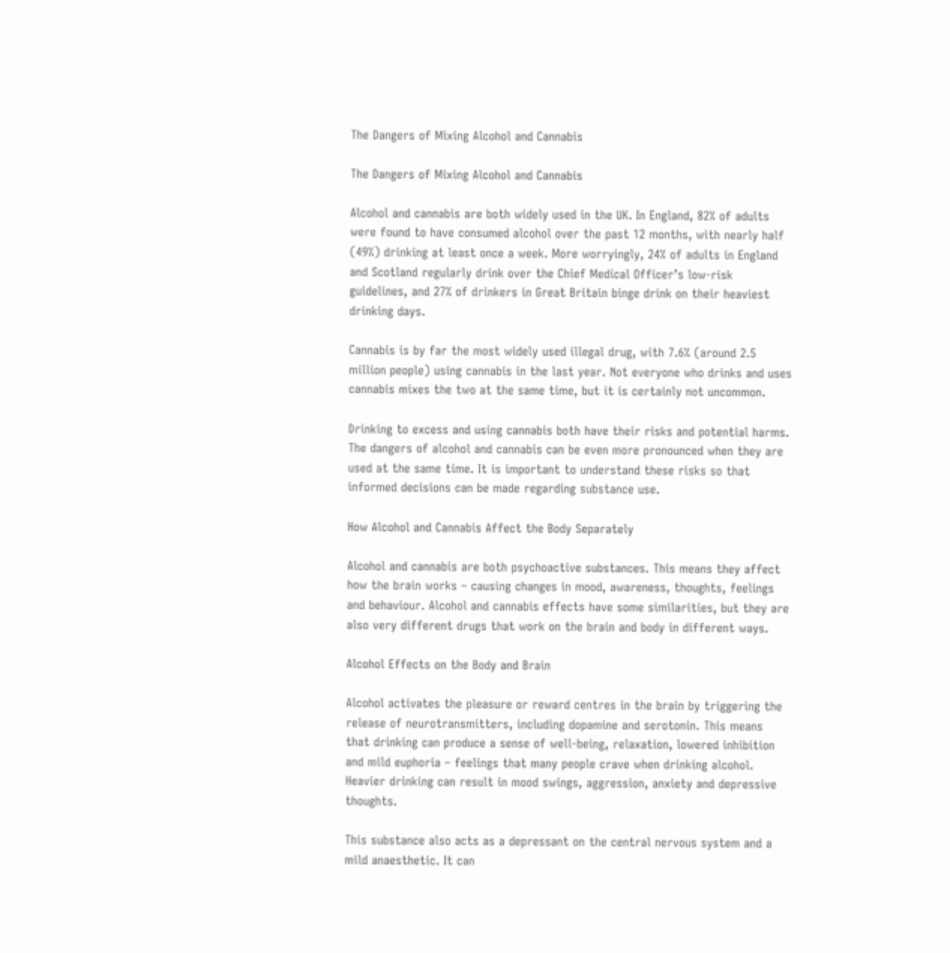The Dangers of Mixing Alcohol and Cannabis

The Dangers of Mixing Alcohol and Cannabis

Alcohol and cannabis are both widely used in the UK. In England, 82% of adults were found to have consumed alcohol over the past 12 months, with nearly half (49%) drinking at least once a week. More worryingly, 24% of adults in England and Scotland regularly drink over the Chief Medical Officer’s low-risk guidelines, and 27% of drinkers in Great Britain binge drink on their heaviest drinking days.

Cannabis is by far the most widely used illegal drug, with 7.6% (around 2.5 million people) using cannabis in the last year. Not everyone who drinks and uses cannabis mixes the two at the same time, but it is certainly not uncommon.

Drinking to excess and using cannabis both have their risks and potential harms. The dangers of alcohol and cannabis can be even more pronounced when they are used at the same time. It is important to understand these risks so that informed decisions can be made regarding substance use.

How Alcohol and Cannabis Affect the Body Separately

Alcohol and cannabis are both psychoactive substances. This means they affect how the brain works – causing changes in mood, awareness, thoughts, feelings and behaviour. Alcohol and cannabis effects have some similarities, but they are also very different drugs that work on the brain and body in different ways.

Alcohol Effects on the Body and Brain

Alcohol activates the pleasure or reward centres in the brain by triggering the release of neurotransmitters, including dopamine and serotonin. This means that drinking can produce a sense of well-being, relaxation, lowered inhibition and mild euphoria – feelings that many people crave when drinking alcohol. Heavier drinking can result in mood swings, aggression, anxiety and depressive thoughts.

This substance also acts as a depressant on the central nervous system and a mild anaesthetic. It can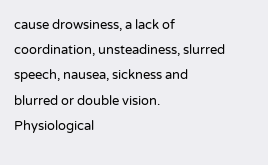cause drowsiness, a lack of coordination, unsteadiness, slurred speech, nausea, sickness and blurred or double vision. Physiological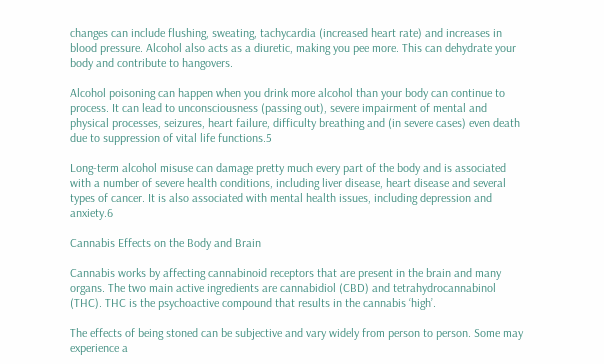changes can include flushing, sweating, tachycardia (increased heart rate) and increases in blood pressure. Alcohol also acts as a diuretic, making you pee more. This can dehydrate your body and contribute to hangovers.

Alcohol poisoning can happen when you drink more alcohol than your body can continue to process. It can lead to unconsciousness (passing out), severe impairment of mental and physical processes, seizures, heart failure, difficulty breathing and (in severe cases) even death due to suppression of vital life functions.5

Long-term alcohol misuse can damage pretty much every part of the body and is associated with a number of severe health conditions, including liver disease, heart disease and several types of cancer. It is also associated with mental health issues, including depression and anxiety.6

Cannabis Effects on the Body and Brain

Cannabis works by affecting cannabinoid receptors that are present in the brain and many organs. The two main active ingredients are cannabidiol (CBD) and tetrahydrocannabinol (THC). THC is the psychoactive compound that results in the cannabis ‘high’.

The effects of being stoned can be subjective and vary widely from person to person. Some may experience a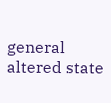general altered state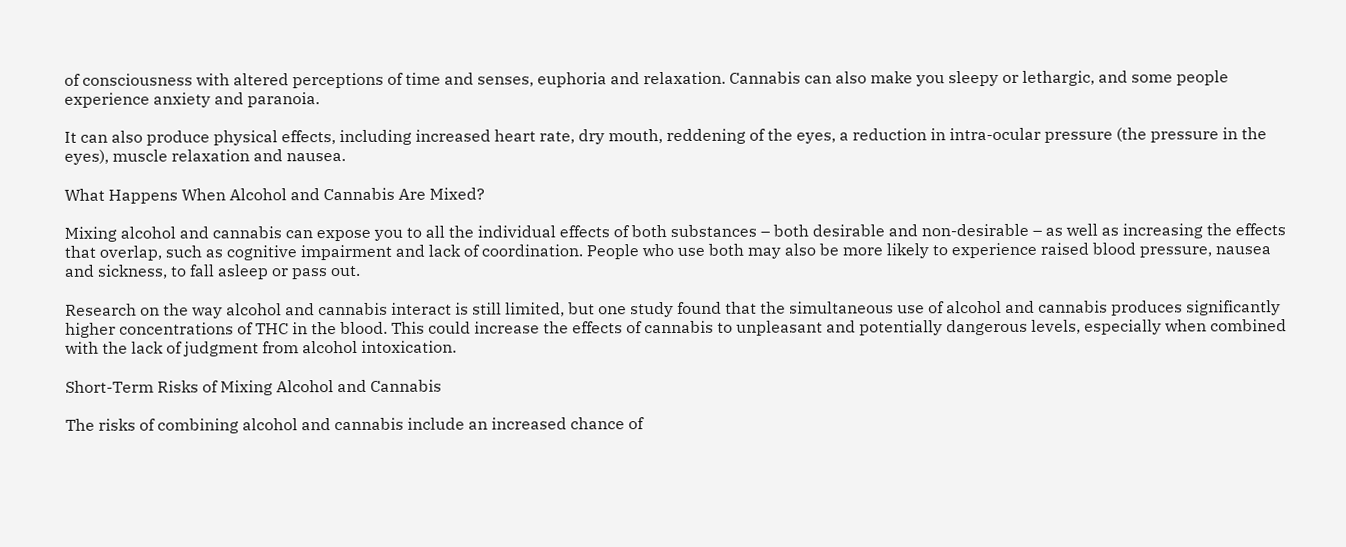of consciousness with altered perceptions of time and senses, euphoria and relaxation. Cannabis can also make you sleepy or lethargic, and some people experience anxiety and paranoia.

It can also produce physical effects, including increased heart rate, dry mouth, reddening of the eyes, a reduction in intra-ocular pressure (the pressure in the eyes), muscle relaxation and nausea.

What Happens When Alcohol and Cannabis Are Mixed?

Mixing alcohol and cannabis can expose you to all the individual effects of both substances – both desirable and non-desirable – as well as increasing the effects that overlap, such as cognitive impairment and lack of coordination. People who use both may also be more likely to experience raised blood pressure, nausea and sickness, to fall asleep or pass out.

Research on the way alcohol and cannabis interact is still limited, but one study found that the simultaneous use of alcohol and cannabis produces significantly higher concentrations of THC in the blood. This could increase the effects of cannabis to unpleasant and potentially dangerous levels, especially when combined with the lack of judgment from alcohol intoxication.

Short-Term Risks of Mixing Alcohol and Cannabis

The risks of combining alcohol and cannabis include an increased chance of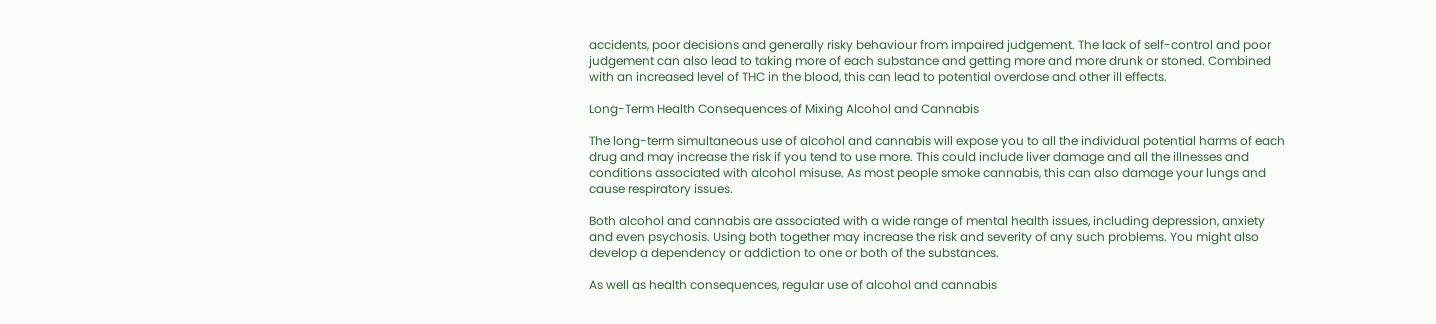accidents, poor decisions and generally risky behaviour from impaired judgement. The lack of self-control and poor judgement can also lead to taking more of each substance and getting more and more drunk or stoned. Combined with an increased level of THC in the blood, this can lead to potential overdose and other ill effects.

Long-Term Health Consequences of Mixing Alcohol and Cannabis

The long-term simultaneous use of alcohol and cannabis will expose you to all the individual potential harms of each drug and may increase the risk if you tend to use more. This could include liver damage and all the illnesses and conditions associated with alcohol misuse. As most people smoke cannabis, this can also damage your lungs and cause respiratory issues.

Both alcohol and cannabis are associated with a wide range of mental health issues, including depression, anxiety and even psychosis. Using both together may increase the risk and severity of any such problems. You might also develop a dependency or addiction to one or both of the substances.

As well as health consequences, regular use of alcohol and cannabis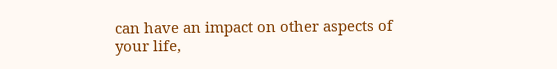can have an impact on other aspects of your life,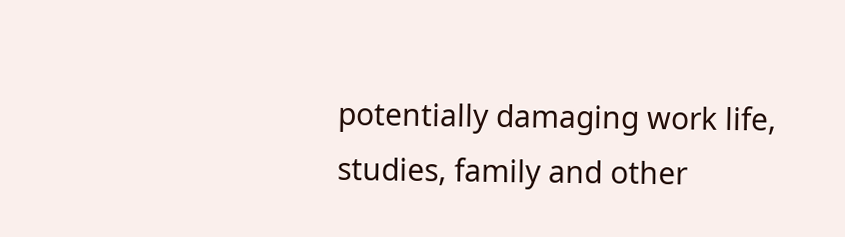potentially damaging work life, studies, family and other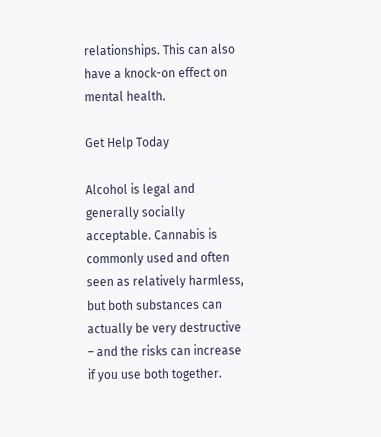relationships. This can also have a knock-on effect on mental health.

Get Help Today

Alcohol is legal and generally socially acceptable. Cannabis is commonly used and often seen as relatively harmless, but both substances can actually be very destructive – and the risks can increase if you use both together.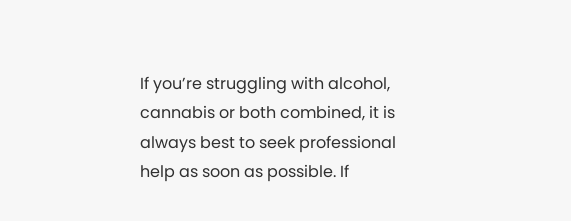If you’re struggling with alcohol, cannabis or both combined, it is always best to seek professional help as soon as possible. If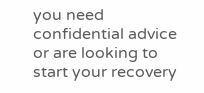you need confidential advice or are looking to start your recovery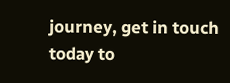journey, get in touch today to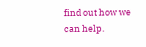find out how we can help.